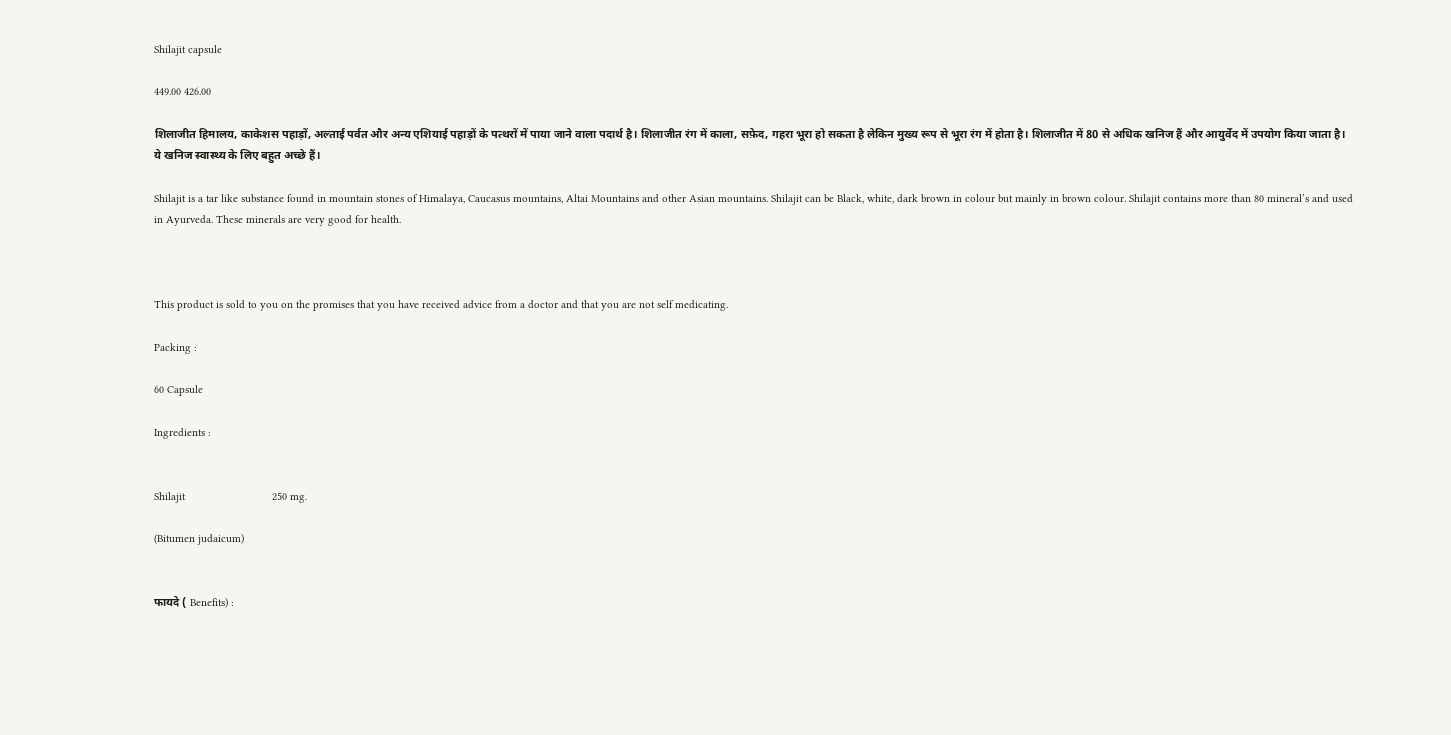Shilajit capsule

449.00 426.00

शिलाजीत हिमालय, काकेशस पहाड़ों, अल्ताई पर्वत और अन्य एशियाई पहाड़ों के पत्थरों में पाया जाने वाला पदार्थ है। शिलाजीत रंग में काला, सफ़ेद, गहरा भूरा हो सकता है लेकिन मुख्य रूप से भूरा रंग में होता है। शिलाजीत में 80 से अधिक खनिज हैं और आयुर्वेद में उपयोग किया जाता है। ये खनिज स्वास्थ्य के लिए बहुत अच्छे हैं।

Shilajit is a tar like substance found in mountain stones of Himalaya, Caucasus mountains, Altai Mountains and other Asian mountains. Shilajit can be Black, white, dark brown in colour but mainly in brown colour. Shilajit contains more than 80 mineral’s and used in Ayurveda. These minerals are very good for health.



This product is sold to you on the promises that you have received advice from a doctor and that you are not self medicating.

Packing :

60 Capsule

Ingredients :


Shilajit                             250 mg.

(Bitumen judaicum)


फायदे ( Benefits) :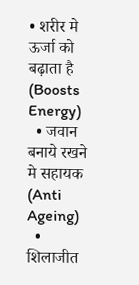• शरीर मे ऊर्जा को बढ़ाता है   (Boosts Energy)
  • जवान बनाये रखने मे सहायक  (Anti Ageing)
  • शिलाजीत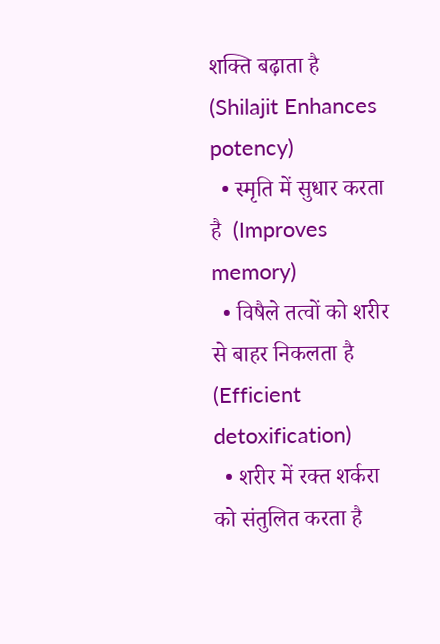शक्ति बढ़ाता है  (Shilajit Enhances potency)
  • स्मृति में सुधार करता है  (Improves memory)
  • विषैले तत्वों को शरीर से बाहर निकलता है  (Efficient detoxification)
  • शरीर में रक्त शर्करा को संतुलित करता है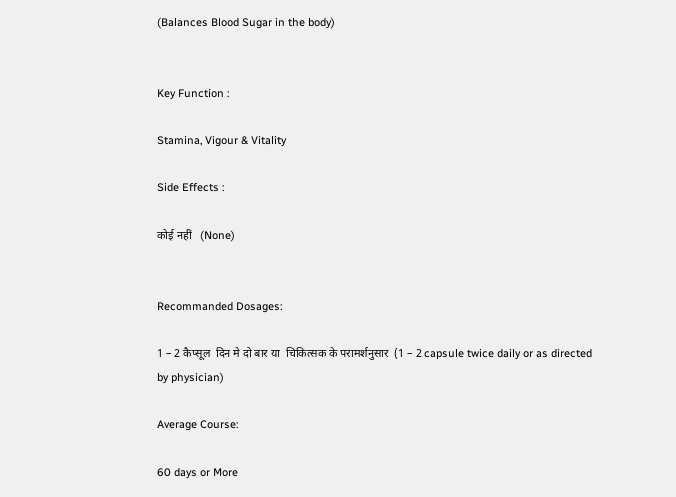(Balances Blood Sugar in the body)


Key Function :

Stamina, Vigour & Vitality

Side Effects :

कोई नहीं   (None)


Recommanded Dosages:

1 – 2 कैप्सूल  दिन मे दो बार या  चिकित्सक के परामर्शनुसार  (1 – 2 capsule twice daily or as directed by physician)

Average Course:

60 days or More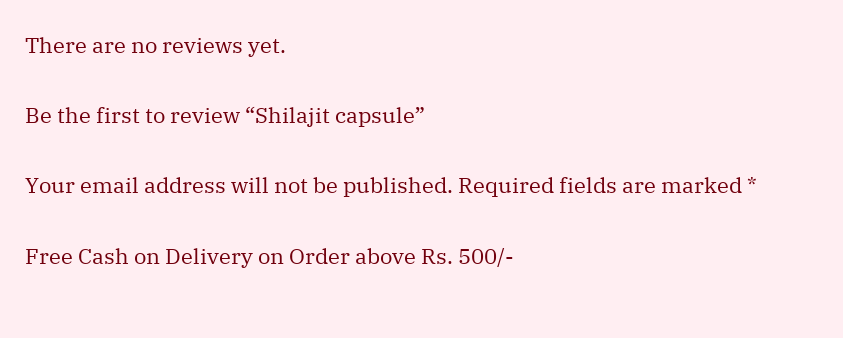There are no reviews yet.

Be the first to review “Shilajit capsule”

Your email address will not be published. Required fields are marked *

Free Cash on Delivery on Order above Rs. 500/-